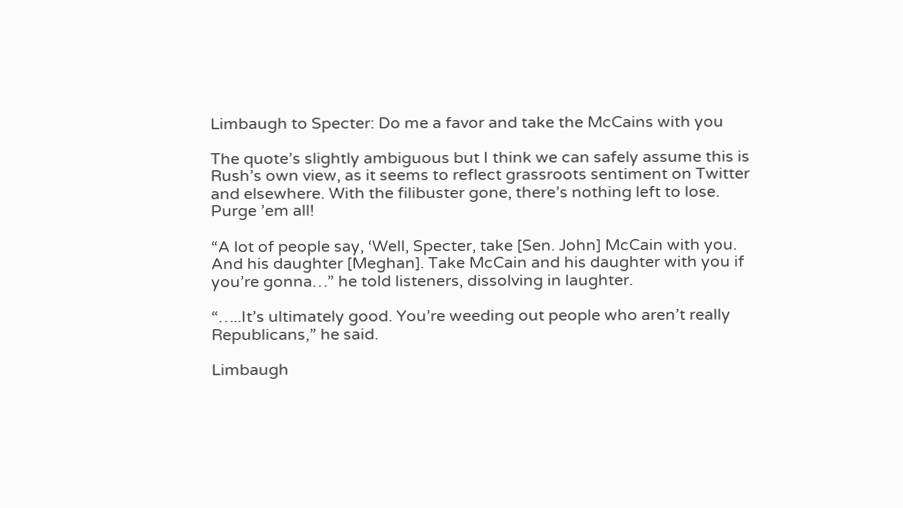Limbaugh to Specter: Do me a favor and take the McCains with you

The quote’s slightly ambiguous but I think we can safely assume this is Rush’s own view, as it seems to reflect grassroots sentiment on Twitter and elsewhere. With the filibuster gone, there’s nothing left to lose. Purge ’em all!

“A lot of people say, ‘Well, Specter, take [Sen. John] McCain with you. And his daughter [Meghan]. Take McCain and his daughter with you if you’re gonna…” he told listeners, dissolving in laughter.

“…..It’s ultimately good. You’re weeding out people who aren’t really Republicans,” he said.

Limbaugh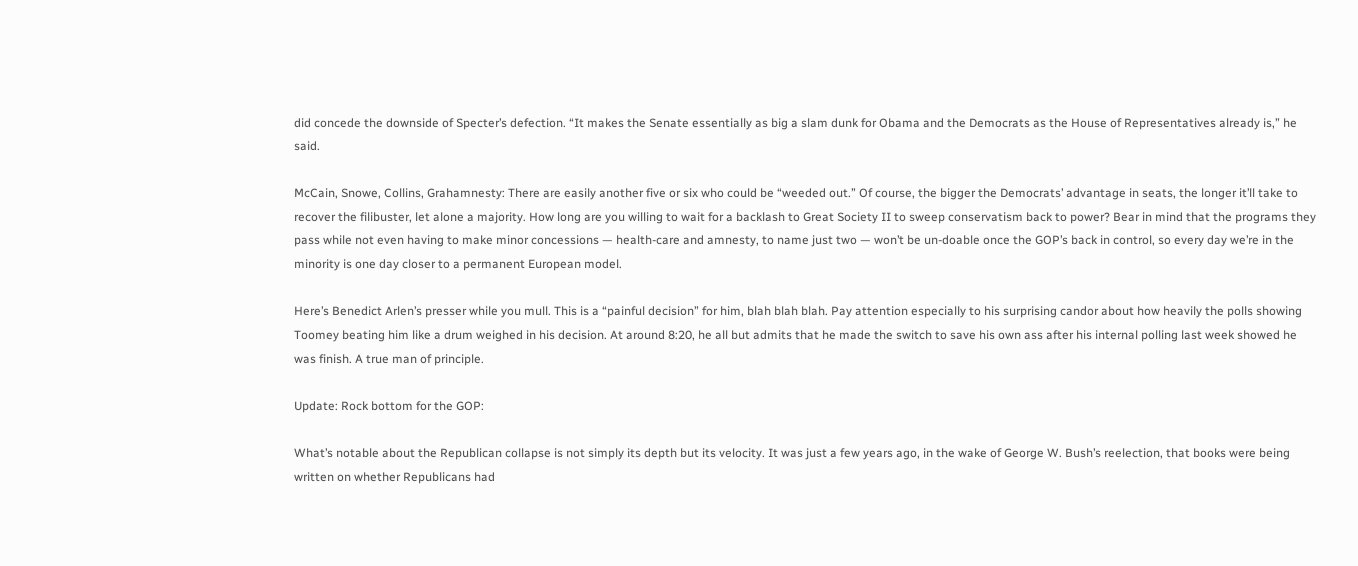did concede the downside of Specter’s defection. “It makes the Senate essentially as big a slam dunk for Obama and the Democrats as the House of Representatives already is,” he said.

McCain, Snowe, Collins, Grahamnesty: There are easily another five or six who could be “weeded out.” Of course, the bigger the Democrats’ advantage in seats, the longer it’ll take to recover the filibuster, let alone a majority. How long are you willing to wait for a backlash to Great Society II to sweep conservatism back to power? Bear in mind that the programs they pass while not even having to make minor concessions — health-care and amnesty, to name just two — won’t be un-doable once the GOP’s back in control, so every day we’re in the minority is one day closer to a permanent European model.

Here’s Benedict Arlen’s presser while you mull. This is a “painful decision” for him, blah blah blah. Pay attention especially to his surprising candor about how heavily the polls showing Toomey beating him like a drum weighed in his decision. At around 8:20, he all but admits that he made the switch to save his own ass after his internal polling last week showed he was finish. A true man of principle.

Update: Rock bottom for the GOP:

What’s notable about the Republican collapse is not simply its depth but its velocity. It was just a few years ago, in the wake of George W. Bush’s reelection, that books were being written on whether Republicans had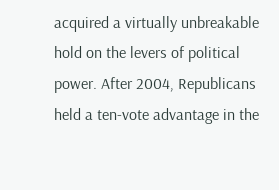acquired a virtually unbreakable hold on the levers of political power. After 2004, Republicans held a ten-vote advantage in the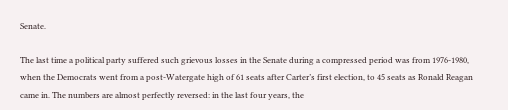Senate.

The last time a political party suffered such grievous losses in the Senate during a compressed period was from 1976-1980, when the Democrats went from a post-Watergate high of 61 seats after Carter’s first election, to 45 seats as Ronald Reagan came in. The numbers are almost perfectly reversed: in the last four years, the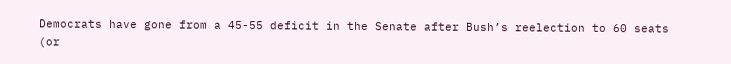Democrats have gone from a 45-55 deficit in the Senate after Bush’s reelection to 60 seats (or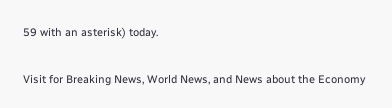59 with an asterisk) today.

Visit for Breaking News, World News, and News about the Economy